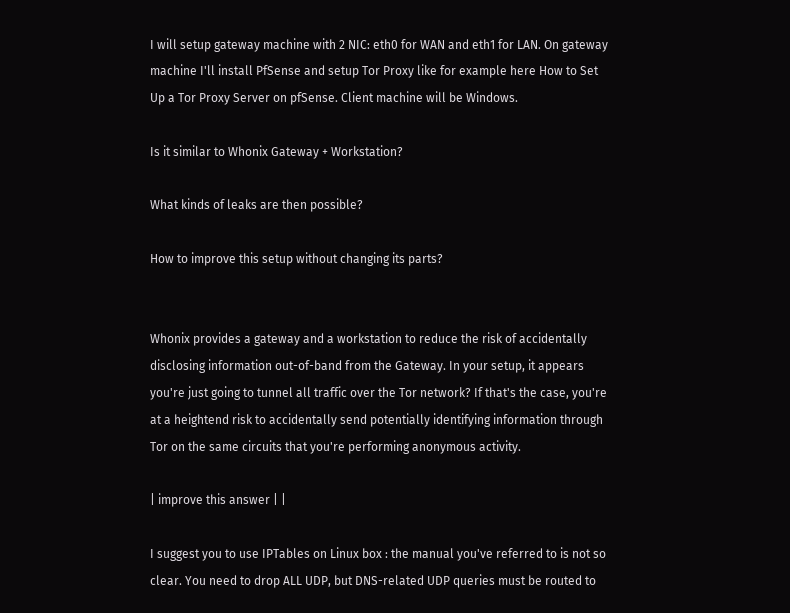I will setup gateway machine with 2 NIC: eth0 for WAN and eth1 for LAN. On gateway machine I'll install PfSense and setup Tor Proxy like for example here How to Set Up a Tor Proxy Server on pfSense. Client machine will be Windows.

Is it similar to Whonix Gateway + Workstation?

What kinds of leaks are then possible?

How to improve this setup without changing its parts?


Whonix provides a gateway and a workstation to reduce the risk of accidentally disclosing information out-of-band from the Gateway. In your setup, it appears you're just going to tunnel all traffic over the Tor network? If that's the case, you're at a heightend risk to accidentally send potentially identifying information through Tor on the same circuits that you're performing anonymous activity.

| improve this answer | |

I suggest you to use IPTables on Linux box : the manual you've referred to is not so clear. You need to drop ALL UDP, but DNS-related UDP queries must be routed to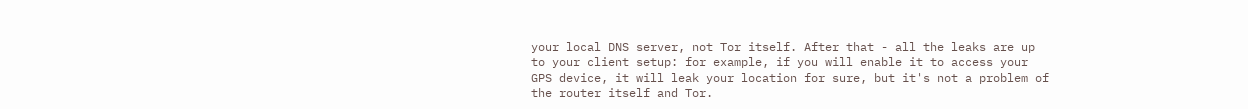your local DNS server, not Tor itself. After that - all the leaks are up to your client setup: for example, if you will enable it to access your GPS device, it will leak your location for sure, but it's not a problem of the router itself and Tor.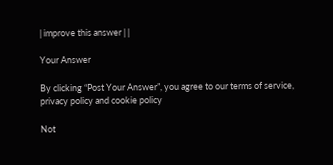| improve this answer | |

Your Answer

By clicking “Post Your Answer”, you agree to our terms of service, privacy policy and cookie policy

Not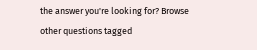the answer you're looking for? Browse other questions tagged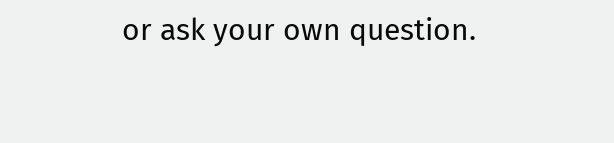or ask your own question.